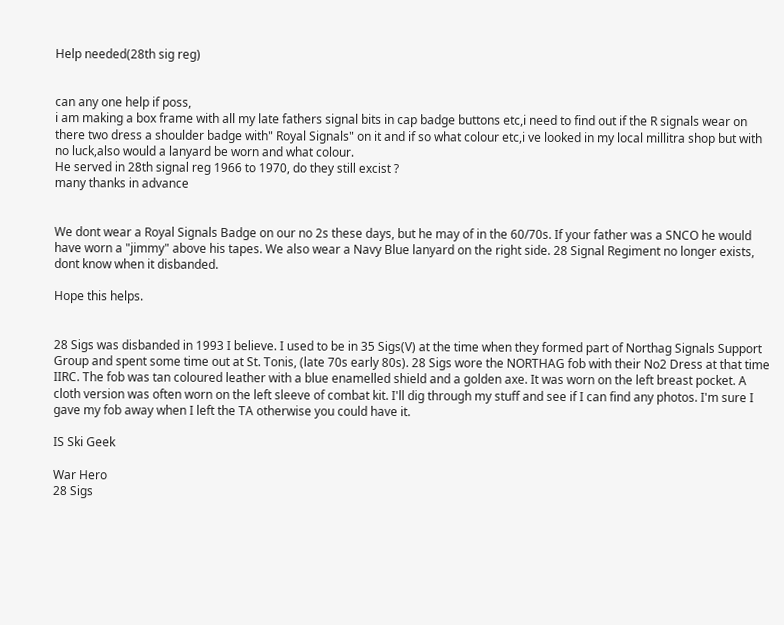Help needed(28th sig reg)


can any one help if poss,
i am making a box frame with all my late fathers signal bits in cap badge buttons etc,i need to find out if the R signals wear on there two dress a shoulder badge with" Royal Signals" on it and if so what colour etc,i ve looked in my local millitra shop but with no luck,also would a lanyard be worn and what colour.
He served in 28th signal reg 1966 to 1970, do they still excist ?
many thanks in advance


We dont wear a Royal Signals Badge on our no 2s these days, but he may of in the 60/70s. If your father was a SNCO he would have worn a "jimmy" above his tapes. We also wear a Navy Blue lanyard on the right side. 28 Signal Regiment no longer exists, dont know when it disbanded.

Hope this helps.


28 Sigs was disbanded in 1993 I believe. I used to be in 35 Sigs(V) at the time when they formed part of Northag Signals Support Group and spent some time out at St. Tonis, (late 70s early 80s). 28 Sigs wore the NORTHAG fob with their No2 Dress at that time IIRC. The fob was tan coloured leather with a blue enamelled shield and a golden axe. It was worn on the left breast pocket. A cloth version was often worn on the left sleeve of combat kit. I'll dig through my stuff and see if I can find any photos. I'm sure I gave my fob away when I left the TA otherwise you could have it.

IS Ski Geek

War Hero
28 Sigs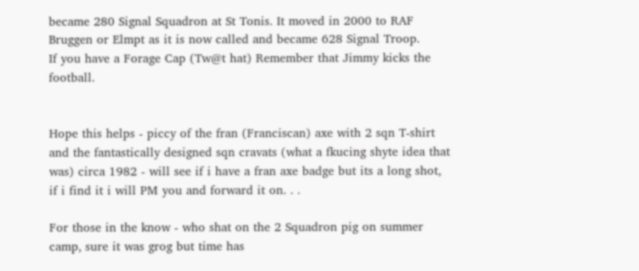became 280 Signal Squadron at St Tonis. It moved in 2000 to RAF Bruggen or Elmpt as it is now called and became 628 Signal Troop.
If you have a Forage Cap (Tw@t hat) Remember that Jimmy kicks the football.


Hope this helps - piccy of the fran (Franciscan) axe with 2 sqn T-shirt and the fantastically designed sqn cravats (what a fkucing shyte idea that was) circa 1982 - will see if i have a fran axe badge but its a long shot, if i find it i will PM you and forward it on. . .

For those in the know - who shat on the 2 Squadron pig on summer camp, sure it was grog but time has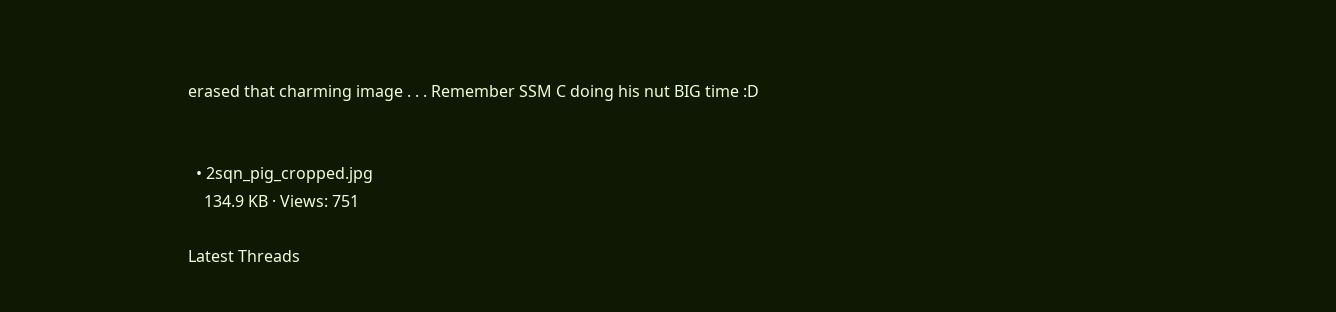erased that charming image . . . Remember SSM C doing his nut BIG time :D


  • 2sqn_pig_cropped.jpg
    134.9 KB · Views: 751

Latest Threads